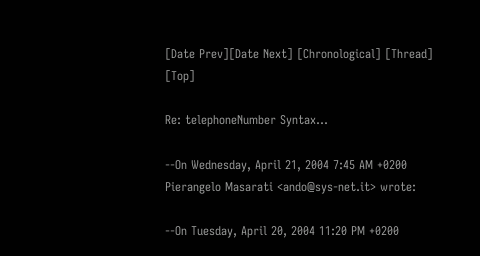[Date Prev][Date Next] [Chronological] [Thread] [Top]

Re: telephoneNumber Syntax...

--On Wednesday, April 21, 2004 7:45 AM +0200 Pierangelo Masarati <ando@sys-net.it> wrote:

--On Tuesday, April 20, 2004 11:20 PM +0200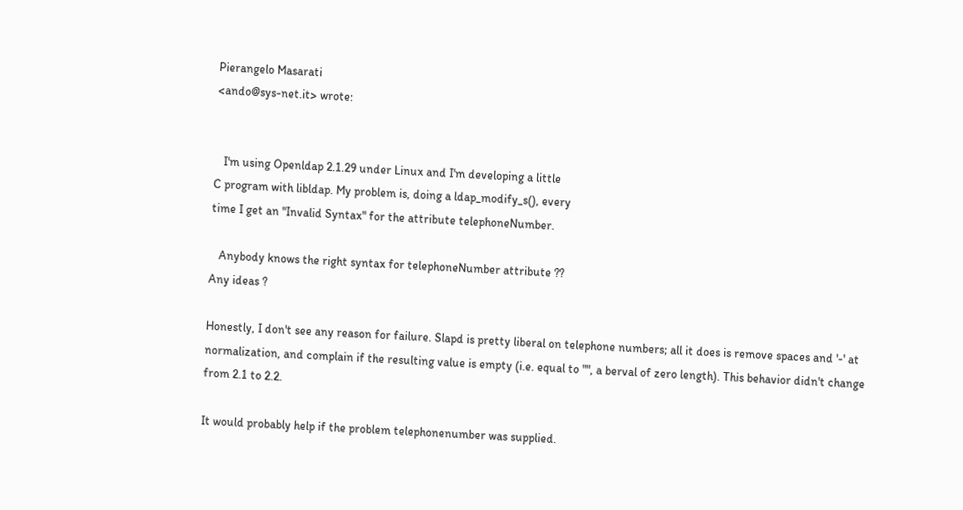Pierangelo Masarati
<ando@sys-net.it> wrote:


   I'm using Openldap 2.1.29 under Linux and I'm developing a little
C program with libldap. My problem is, doing a ldap_modify_s(), every
time I get an "Invalid Syntax" for the attribute telephoneNumber.

   Anybody knows the right syntax for telephoneNumber attribute ??
Any ideas ?

Honestly, I don't see any reason for failure. Slapd is pretty liberal on telephone numbers; all it does is remove spaces and '-' at normalization, and complain if the resulting value is empty (i.e. equal to "", a berval of zero length). This behavior didn't change from 2.1 to 2.2.

It would probably help if the problem telephonenumber was supplied.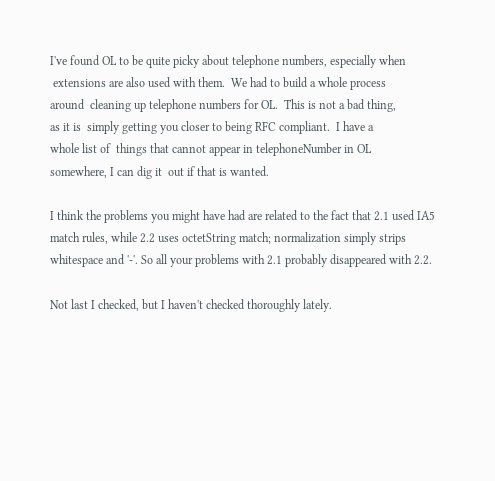I've found OL to be quite picky about telephone numbers, especially when
 extensions are also used with them.  We had to build a whole process
around  cleaning up telephone numbers for OL.  This is not a bad thing,
as it is  simply getting you closer to being RFC compliant.  I have a
whole list of  things that cannot appear in telephoneNumber in OL
somewhere, I can dig it  out if that is wanted.

I think the problems you might have had are related to the fact that 2.1 used IA5 match rules, while 2.2 uses octetString match; normalization simply strips whitespace and '-'. So all your problems with 2.1 probably disappeared with 2.2.

Not last I checked, but I haven't checked thoroughly lately.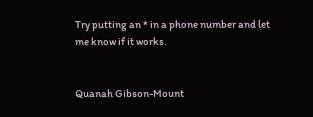Try putting an * in a phone number and let me know if it works.


Quanah Gibson-Mount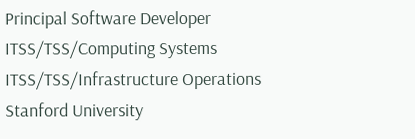Principal Software Developer
ITSS/TSS/Computing Systems
ITSS/TSS/Infrastructure Operations
Stanford University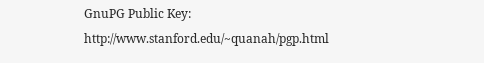GnuPG Public Key: http://www.stanford.edu/~quanah/pgp.html